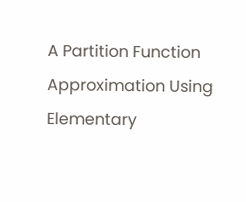A Partition Function Approximation Using Elementary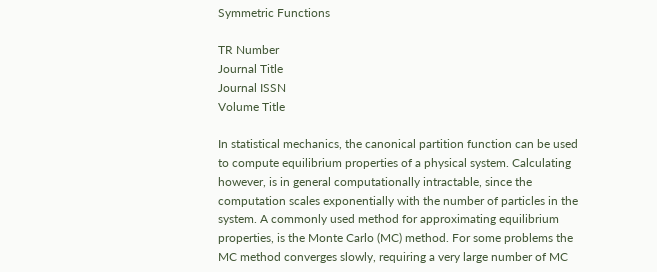Symmetric Functions

TR Number
Journal Title
Journal ISSN
Volume Title

In statistical mechanics, the canonical partition function can be used to compute equilibrium properties of a physical system. Calculating however, is in general computationally intractable, since the computation scales exponentially with the number of particles in the system. A commonly used method for approximating equilibrium properties, is the Monte Carlo (MC) method. For some problems the MC method converges slowly, requiring a very large number of MC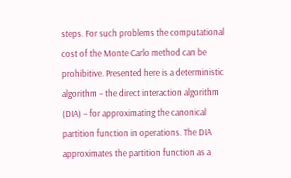steps. For such problems the computational cost of the Monte Carlo method can be prohibitive. Presented here is a deterministic algorithm – the direct interaction algorithm (DIA) – for approximating the canonical partition function in operations. The DIA approximates the partition function as a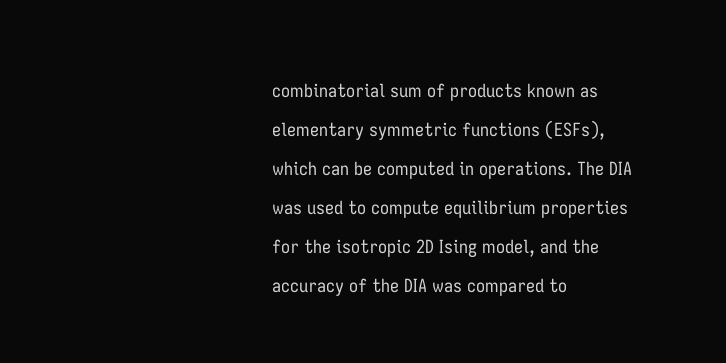combinatorial sum of products known as elementary symmetric functions (ESFs), which can be computed in operations. The DIA was used to compute equilibrium properties for the isotropic 2D Ising model, and the accuracy of the DIA was compared to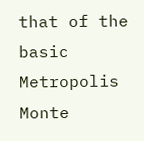that of the basic Metropolis Monte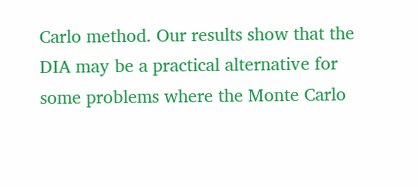Carlo method. Our results show that the DIA may be a practical alternative for some problems where the Monte Carlo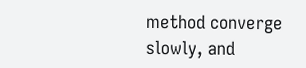method converge slowly, and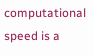computational speed is a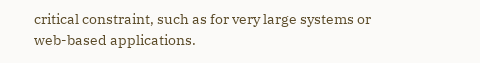critical constraint, such as for very large systems or web-based applications.